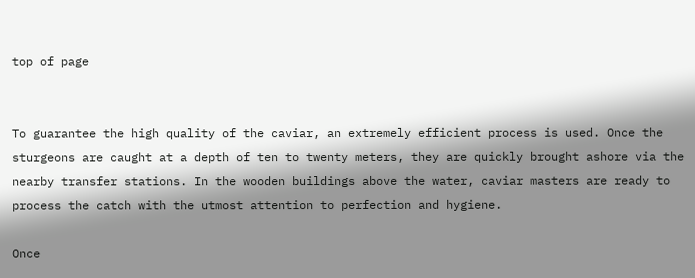top of page


To guarantee the high quality of the caviar, an extremely efficient process is used. Once the sturgeons are caught at a depth of ten to twenty meters, they are quickly brought ashore via the nearby transfer stations. In the wooden buildings above the water, caviar masters are ready to process the catch with the utmost attention to perfection and hygiene.

Once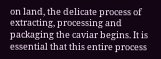on land, the delicate process of extracting, processing and packaging the caviar begins. It is essential that this entire process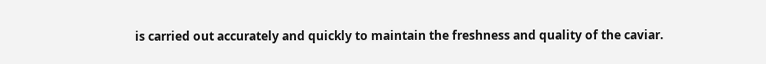is carried out accurately and quickly to maintain the freshness and quality of the caviar.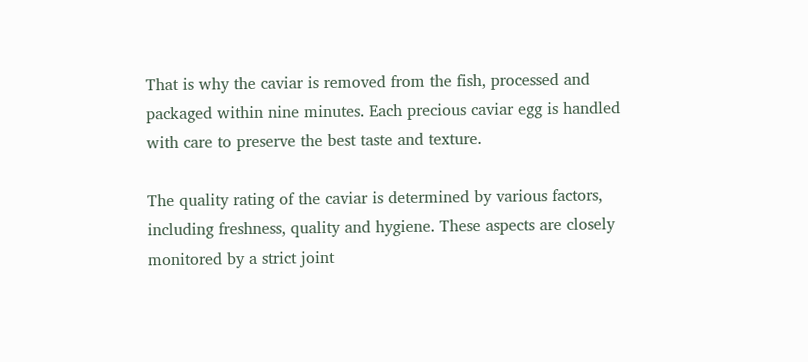That is why the caviar is removed from the fish, processed and packaged within nine minutes. Each precious caviar egg is handled with care to preserve the best taste and texture.

The quality rating of the caviar is determined by various factors, including freshness, quality and hygiene. These aspects are closely monitored by a strict joint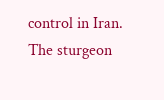control in Iran. The sturgeon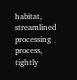habitat, streamlined processing process, tightly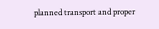planned transport and proper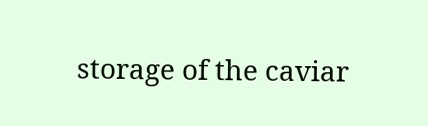storage of the caviar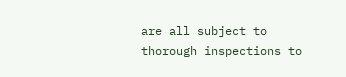are all subject to thorough inspections to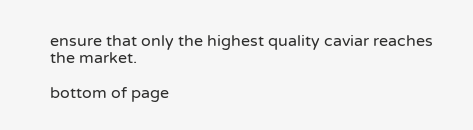ensure that only the highest quality caviar reaches the market.

bottom of page